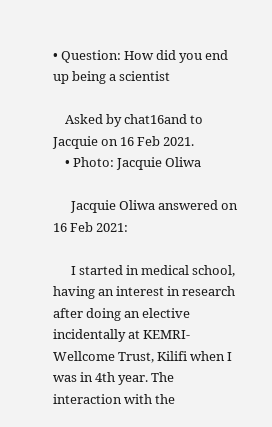• Question: How did you end up being a scientist

    Asked by chat16and to Jacquie on 16 Feb 2021.
    • Photo: Jacquie Oliwa

      Jacquie Oliwa answered on 16 Feb 2021:

      I started in medical school, having an interest in research after doing an elective incidentally at KEMRI-Wellcome Trust, Kilifi when I was in 4th year. The interaction with the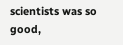scientists was so good,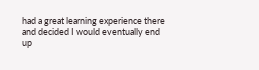had a great learning experience there and decided I would eventually end up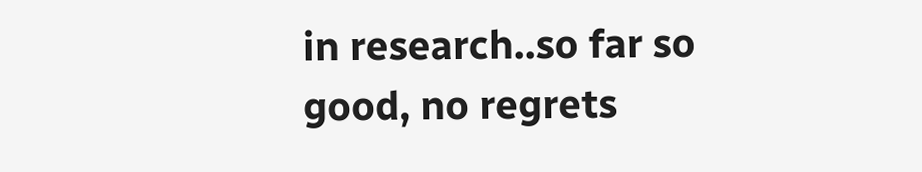in research..so far so good, no regrets